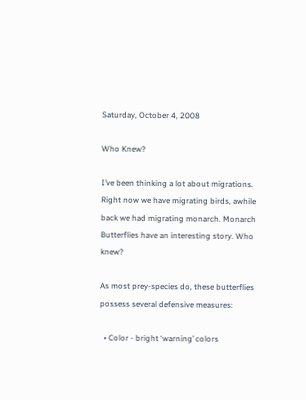Saturday, October 4, 2008

Who Knew?

I’ve been thinking a lot about migrations. Right now we have migrating birds, awhile back we had migrating monarch. Monarch Butterflies have an interesting story. Who knew?

As most prey-species do, these butterflies possess several defensive measures:

  • Color - bright ‘warning’ colors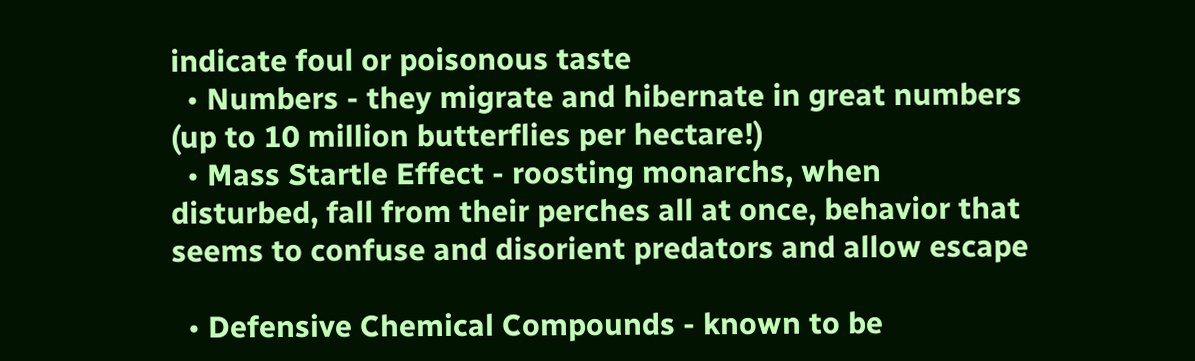indicate foul or poisonous taste
  • Numbers - they migrate and hibernate in great numbers (up to 10 million butterflies per hectare!)
  • Mass Startle Effect - roosting monarchs, when disturbed, fall from their perches all at once, behavior that seems to confuse and disorient predators and allow escape

  • Defensive Chemical Compounds - known to be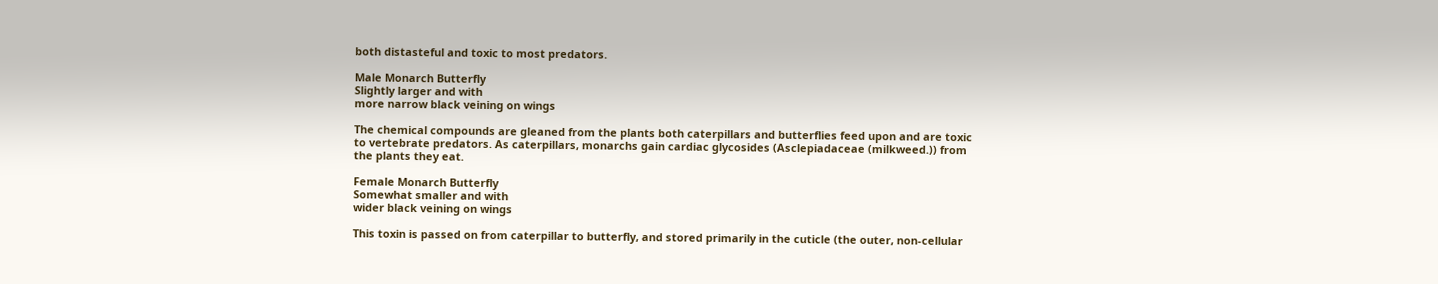both distasteful and toxic to most predators.

Male Monarch Butterfly
Slightly larger and with
more narrow black veining on wings

The chemical compounds are gleaned from the plants both caterpillars and butterflies feed upon and are toxic to vertebrate predators. As caterpillars, monarchs gain cardiac glycosides (Asclepiadaceae (milkweed.)) from the plants they eat.

Female Monarch Butterfly
Somewhat smaller and with
wider black veining on wings

This toxin is passed on from caterpillar to butterfly, and stored primarily in the cuticle (the outer, non-cellular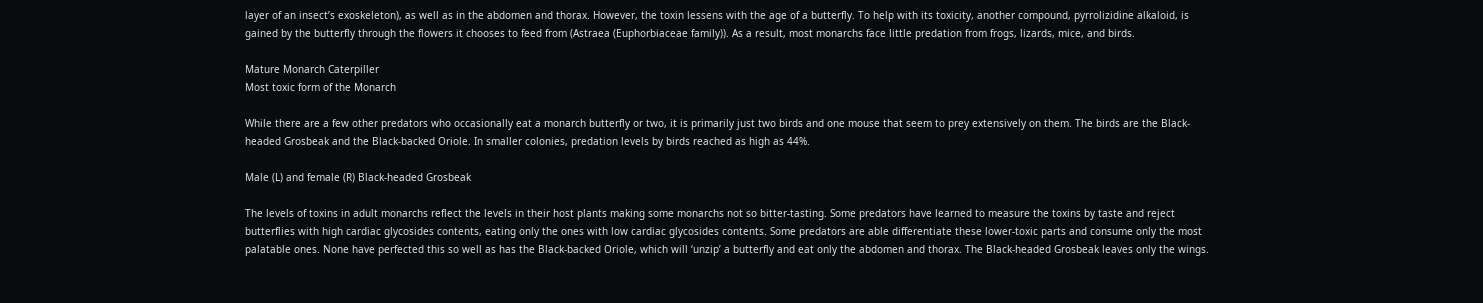layer of an insect’s exoskeleton), as well as in the abdomen and thorax. However, the toxin lessens with the age of a butterfly. To help with its toxicity, another compound, pyrrolizidine alkaloid, is gained by the butterfly through the flowers it chooses to feed from (Astraea (Euphorbiaceae family)). As a result, most monarchs face little predation from frogs, lizards, mice, and birds.

Mature Monarch Caterpiller
Most toxic form of the Monarch

While there are a few other predators who occasionally eat a monarch butterfly or two, it is primarily just two birds and one mouse that seem to prey extensively on them. The birds are the Black-headed Grosbeak and the Black-backed Oriole. In smaller colonies, predation levels by birds reached as high as 44%.

Male (L) and female (R) Black-headed Grosbeak

The levels of toxins in adult monarchs reflect the levels in their host plants making some monarchs not so bitter-tasting. Some predators have learned to measure the toxins by taste and reject butterflies with high cardiac glycosides contents, eating only the ones with low cardiac glycosides contents. Some predators are able differentiate these lower-toxic parts and consume only the most palatable ones. None have perfected this so well as has the Black-backed Oriole, which will ‘unzip’ a butterfly and eat only the abdomen and thorax. The Black-headed Grosbeak leaves only the wings.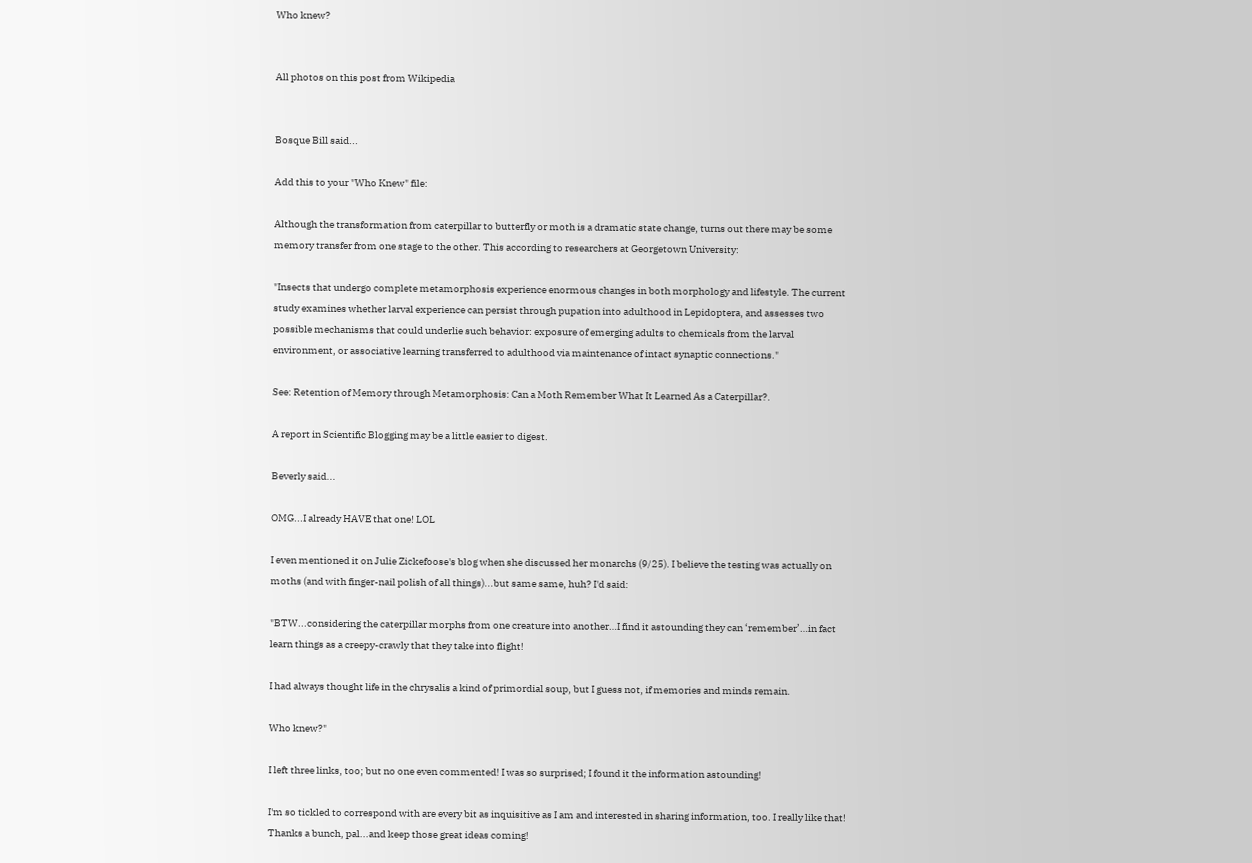Who knew?


All photos on this post from Wikipedia


Bosque Bill said...

Add this to your "Who Knew" file:

Although the transformation from caterpillar to butterfly or moth is a dramatic state change, turns out there may be some memory transfer from one stage to the other. This according to researchers at Georgetown University:

"Insects that undergo complete metamorphosis experience enormous changes in both morphology and lifestyle. The current study examines whether larval experience can persist through pupation into adulthood in Lepidoptera, and assesses two possible mechanisms that could underlie such behavior: exposure of emerging adults to chemicals from the larval environment, or associative learning transferred to adulthood via maintenance of intact synaptic connections."

See: Retention of Memory through Metamorphosis: Can a Moth Remember What It Learned As a Caterpillar?.

A report in Scientific Blogging may be a little easier to digest.

Beverly said...

OMG...I already HAVE that one! LOL

I even mentioned it on Julie Zickefoose's blog when she discussed her monarchs (9/25). I believe the testing was actually on moths (and with finger-nail polish of all things)...but same same, huh? I'd said:

"BTW...considering the caterpillar morphs from one creature into another…I find it astounding they can ‘remember’…in fact learn things as a creepy-crawly that they take into flight!

I had always thought life in the chrysalis a kind of primordial soup, but I guess not, if memories and minds remain.

Who knew?"

I left three links, too; but no one even commented! I was so surprised; I found it the information astounding!

I'm so tickled to correspond with are every bit as inquisitive as I am and interested in sharing information, too. I really like that! Thanks a bunch, pal...and keep those great ideas coming!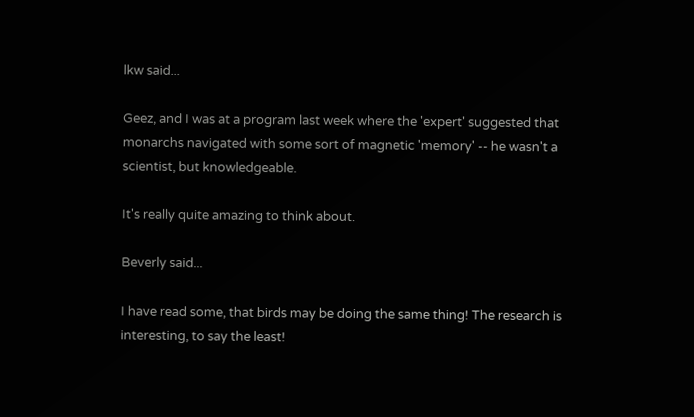lkw said...

Geez, and I was at a program last week where the 'expert' suggested that monarchs navigated with some sort of magnetic 'memory' -- he wasn't a scientist, but knowledgeable.

It's really quite amazing to think about.

Beverly said...

I have read some, that birds may be doing the same thing! The research is interesting, to say the least!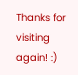Thanks for visiting again! :)